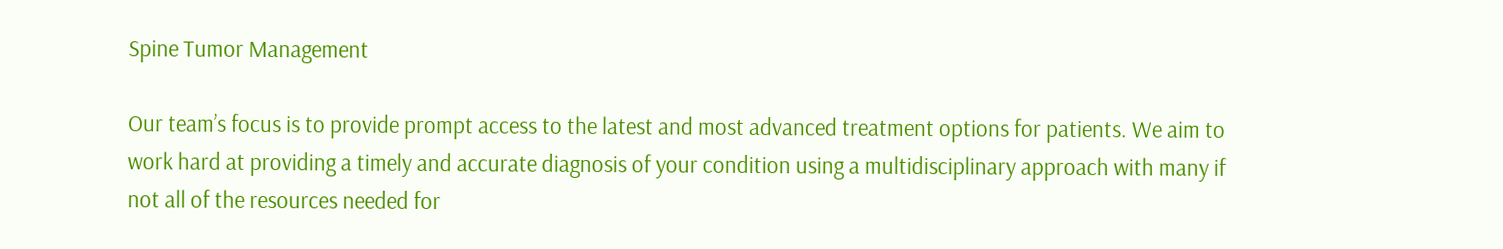Spine Tumor Management

Our team’s focus is to provide prompt access to the latest and most advanced treatment options for patients. We aim to work hard at providing a timely and accurate diagnosis of your condition using a multidisciplinary approach with many if not all of the resources needed for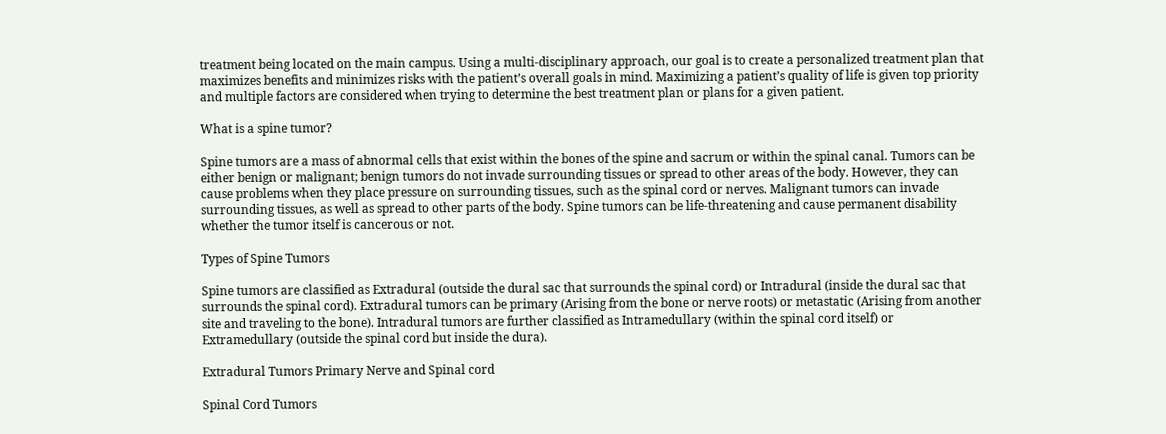treatment being located on the main campus. Using a multi-disciplinary approach, our goal is to create a personalized treatment plan that maximizes benefits and minimizes risks with the patient’s overall goals in mind. Maximizing a patient’s quality of life is given top priority and multiple factors are considered when trying to determine the best treatment plan or plans for a given patient.

What is a spine tumor?

Spine tumors are a mass of abnormal cells that exist within the bones of the spine and sacrum or within the spinal canal. Tumors can be either benign or malignant; benign tumors do not invade surrounding tissues or spread to other areas of the body. However, they can cause problems when they place pressure on surrounding tissues, such as the spinal cord or nerves. Malignant tumors can invade surrounding tissues, as well as spread to other parts of the body. Spine tumors can be life-threatening and cause permanent disability whether the tumor itself is cancerous or not.

Types of Spine Tumors

Spine tumors are classified as Extradural (outside the dural sac that surrounds the spinal cord) or Intradural (inside the dural sac that surrounds the spinal cord). Extradural tumors can be primary (Arising from the bone or nerve roots) or metastatic (Arising from another site and traveling to the bone). Intradural tumors are further classified as Intramedullary (within the spinal cord itself) or Extramedullary (outside the spinal cord but inside the dura).

Extradural Tumors Primary Nerve and Spinal cord

Spinal Cord Tumors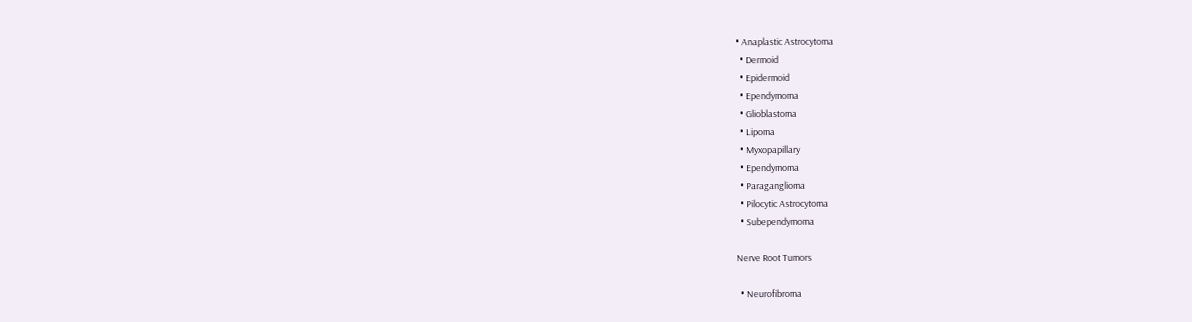• Anaplastic Astrocytoma
  • Dermoid
  • Epidermoid
  • Ependymoma
  • Glioblastoma
  • Lipoma
  • Myxopapillary
  • Ependymoma
  • Paraganglioma
  • Pilocytic Astrocytoma
  • Subependymoma

Nerve Root Tumors

  • Neurofibroma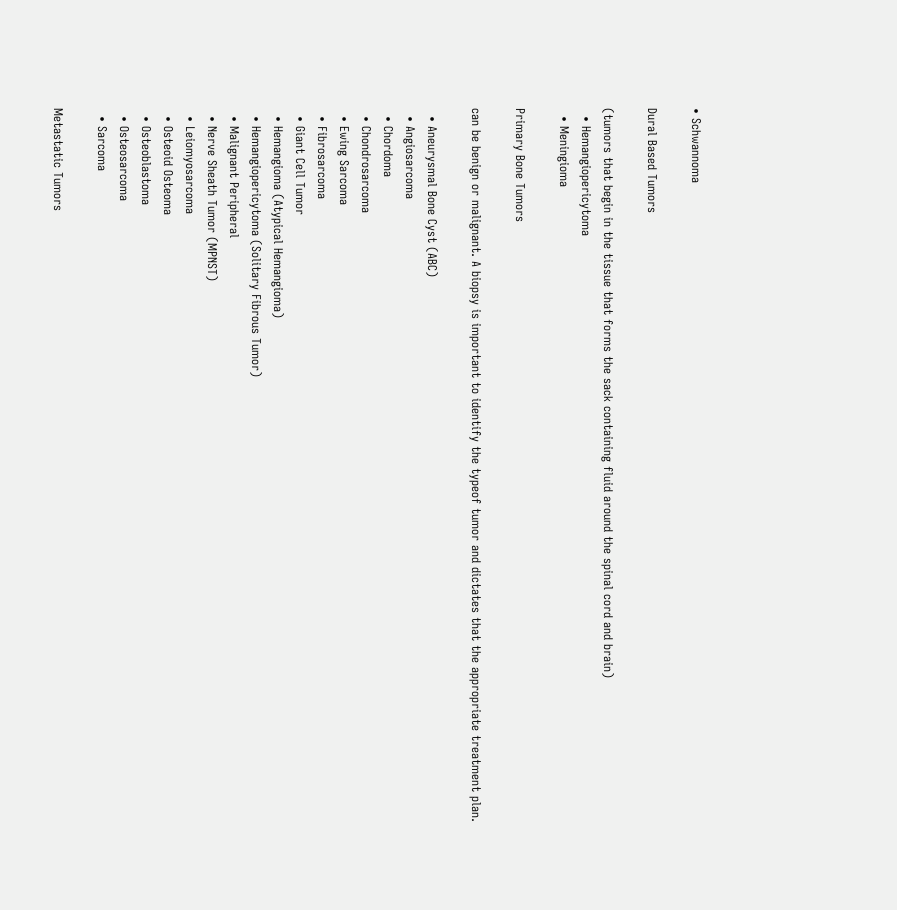• Schwannoma

Dural Based Tumors

(tumors that begin in the tissue that forms the sack containing fluid around the spinal cord and brain)
  • Hemangiopericytoma
  • Meningioma

Primary Bone Tumors

can be benign or malignant. A biopsy is important to identify the typeof tumor and dictates that the appropriate treatment plan.

  • Aneurysmal Bone Cyst (ABC)
  • Angiosarcoma
  • Chordoma
  • Chondrosarcoma
  • Ewing Sarcoma
  • Fibrosarcoma
  • Giant Cell Tumor
  • Hemangioma (Atypical Hemangioma)
  • Hemangiopericytoma (Solitary Fibrous Tumor)
  • Malignant Peripheral
  • Nerve Sheath Tumor (MPNST)
  • Leiomyosarcoma
  • Osteoid Osteoma
  • Osteoblastoma
  • Osteosarcoma
  • Sarcoma

Metastatic Tumors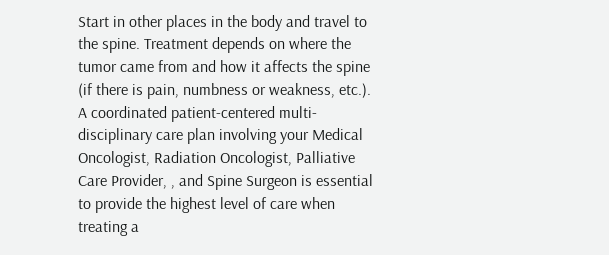Start in other places in the body and travel to the spine. Treatment depends on where the tumor came from and how it affects the spine (if there is pain, numbness or weakness, etc.). A coordinated patient-centered multi-disciplinary care plan involving your Medical Oncologist, Radiation Oncologist, Palliative Care Provider, , and Spine Surgeon is essential to provide the highest level of care when treating a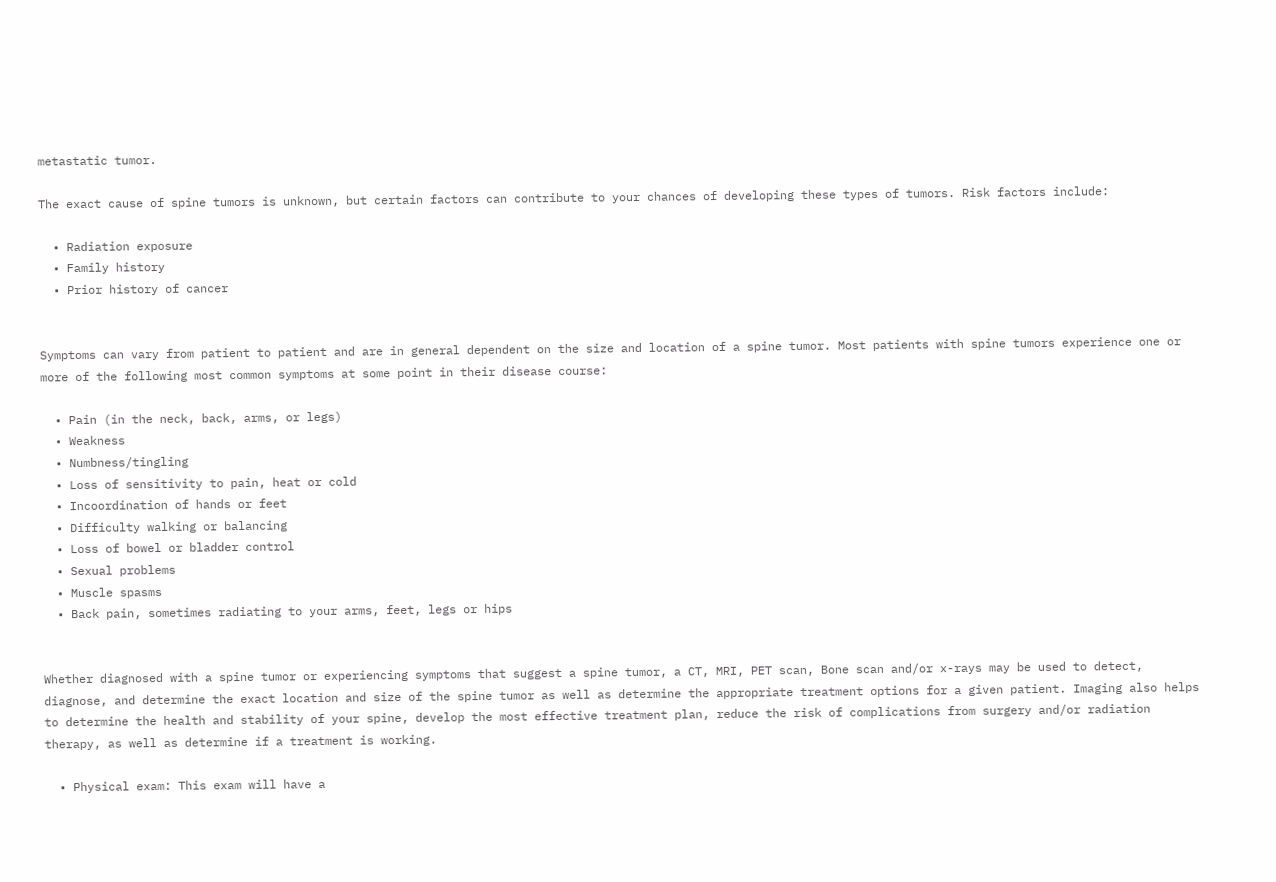metastatic tumor.

The exact cause of spine tumors is unknown, but certain factors can contribute to your chances of developing these types of tumors. Risk factors include:

  • Radiation exposure
  • Family history
  • Prior history of cancer


Symptoms can vary from patient to patient and are in general dependent on the size and location of a spine tumor. Most patients with spine tumors experience one or more of the following most common symptoms at some point in their disease course:

  • Pain (in the neck, back, arms, or legs)
  • Weakness
  • Numbness/tingling
  • Loss of sensitivity to pain, heat or cold
  • Incoordination of hands or feet
  • Difficulty walking or balancing
  • Loss of bowel or bladder control
  • Sexual problems
  • Muscle spasms
  • Back pain, sometimes radiating to your arms, feet, legs or hips


Whether diagnosed with a spine tumor or experiencing symptoms that suggest a spine tumor, a CT, MRI, PET scan, Bone scan and/or x-rays may be used to detect, diagnose, and determine the exact location and size of the spine tumor as well as determine the appropriate treatment options for a given patient. Imaging also helps to determine the health and stability of your spine, develop the most effective treatment plan, reduce the risk of complications from surgery and/or radiation therapy, as well as determine if a treatment is working.

  • Physical exam: This exam will have a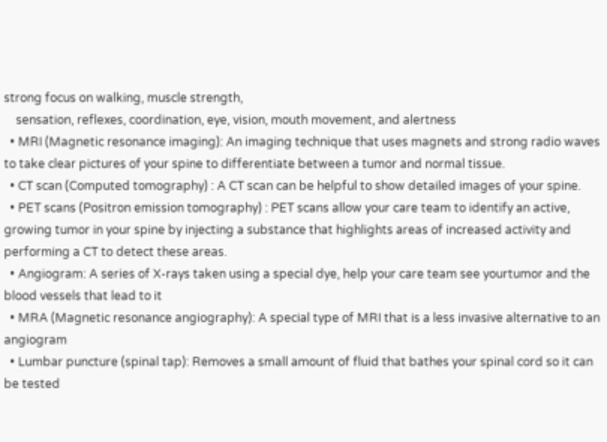strong focus on walking, muscle strength,
    sensation, reflexes, coordination, eye, vision, mouth movement, and alertness
  • MRI (Magnetic resonance imaging): An imaging technique that uses magnets and strong radio waves to take clear pictures of your spine to differentiate between a tumor and normal tissue.
  • CT scan (Computed tomography) : A CT scan can be helpful to show detailed images of your spine.
  • PET scans (Positron emission tomography) : PET scans allow your care team to identify an active, growing tumor in your spine by injecting a substance that highlights areas of increased activity and performing a CT to detect these areas.
  • Angiogram: A series of X-rays taken using a special dye, help your care team see yourtumor and the blood vessels that lead to it
  • MRA (Magnetic resonance angiography): A special type of MRI that is a less invasive alternative to an angiogram
  • Lumbar puncture (spinal tap): Removes a small amount of fluid that bathes your spinal cord so it can be tested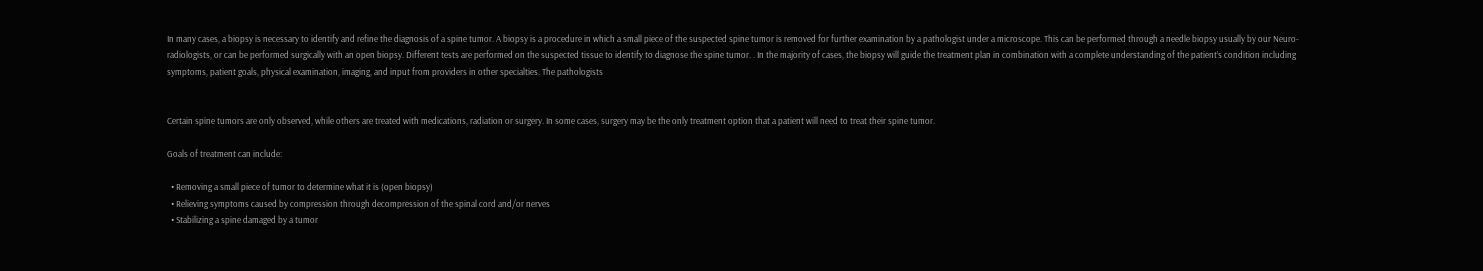In many cases, a biopsy is necessary to identify and refine the diagnosis of a spine tumor. A biopsy is a procedure in which a small piece of the suspected spine tumor is removed for further examination by a pathologist under a microscope. This can be performed through a needle biopsy usually by our Neuro-radiologists, or can be performed surgically with an open biopsy. Different tests are performed on the suspected tissue to identify to diagnose the spine tumor. . In the majority of cases, the biopsy will guide the treatment plan in combination with a complete understanding of the patient’s condition including symptoms, patient goals, physical examination, imaging, and input from providers in other specialties. The pathologists


Certain spine tumors are only observed, while others are treated with medications, radiation or surgery. In some cases, surgery may be the only treatment option that a patient will need to treat their spine tumor.

Goals of treatment can include:

  • Removing a small piece of tumor to determine what it is (open biopsy)
  • Relieving symptoms caused by compression through decompression of the spinal cord and/or nerves
  • Stabilizing a spine damaged by a tumor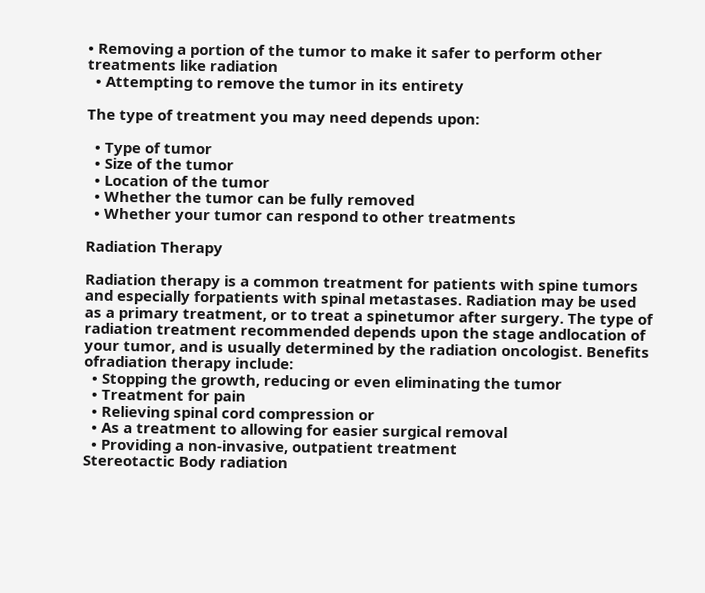• Removing a portion of the tumor to make it safer to perform other treatments like radiation
  • Attempting to remove the tumor in its entirety

The type of treatment you may need depends upon:

  • Type of tumor
  • Size of the tumor
  • Location of the tumor
  • Whether the tumor can be fully removed
  • Whether your tumor can respond to other treatments

Radiation Therapy

Radiation therapy is a common treatment for patients with spine tumors and especially forpatients with spinal metastases. Radiation may be used as a primary treatment, or to treat a spinetumor after surgery. The type of radiation treatment recommended depends upon the stage andlocation of your tumor, and is usually determined by the radiation oncologist. Benefits ofradiation therapy include:
  • Stopping the growth, reducing or even eliminating the tumor
  • Treatment for pain
  • Relieving spinal cord compression or
  • As a treatment to allowing for easier surgical removal
  • Providing a non-invasive, outpatient treatment
Stereotactic Body radiation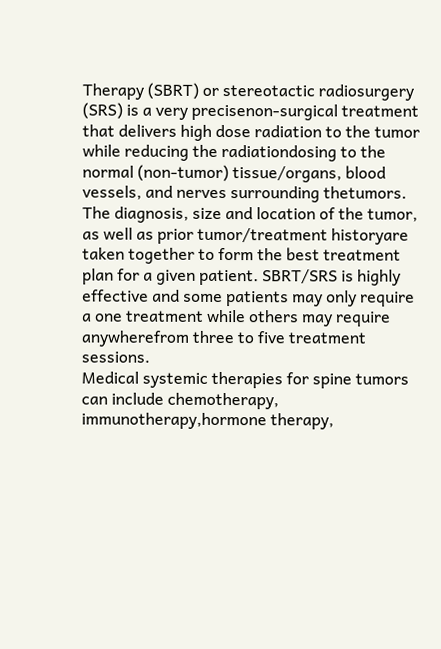Therapy (SBRT) or stereotactic radiosurgery (SRS) is a very precisenon-surgical treatment that delivers high dose radiation to the tumor while reducing the radiationdosing to the normal (non-tumor) tissue/organs, blood vessels, and nerves surrounding thetumors. The diagnosis, size and location of the tumor, as well as prior tumor/treatment historyare taken together to form the best treatment plan for a given patient. SBRT/SRS is highly effective and some patients may only require a one treatment while others may require anywherefrom three to five treatment sessions.
Medical systemic therapies for spine tumors can include chemotherapy, immunotherapy,hormone therapy,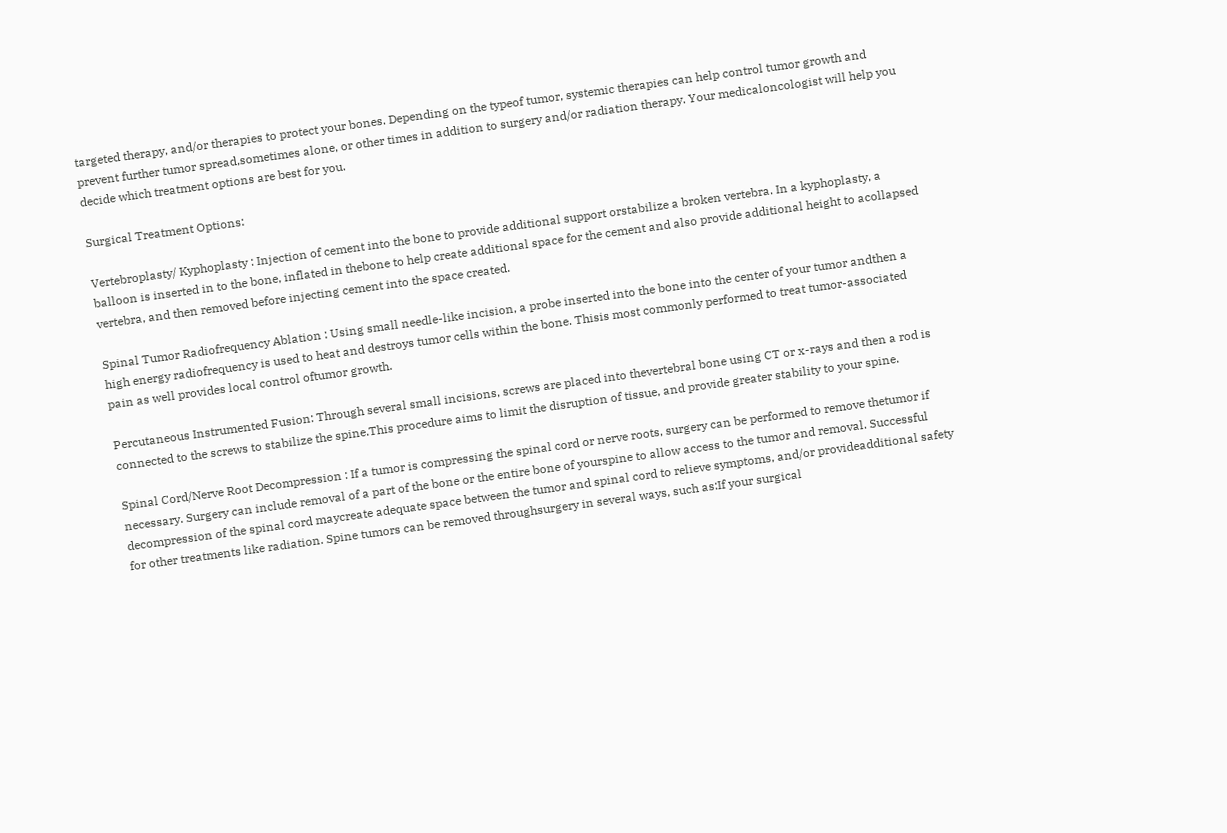targeted therapy, and/or therapies to protect your bones. Depending on the typeof tumor, systemic therapies can help control tumor growth and prevent further tumor spread,sometimes alone, or other times in addition to surgery and/or radiation therapy. Your medicaloncologist will help you decide which treatment options are best for you.

Surgical Treatment Options:

Vertebroplasty/ Kyphoplasty : Injection of cement into the bone to provide additional support orstabilize a broken vertebra. In a kyphoplasty, a balloon is inserted in to the bone, inflated in thebone to help create additional space for the cement and also provide additional height to acollapsed vertebra, and then removed before injecting cement into the space created.

Spinal Tumor Radiofrequency Ablation : Using small needle-like incision, a probe inserted into the bone into the center of your tumor andthen a high energy radiofrequency is used to heat and destroys tumor cells within the bone. Thisis most commonly performed to treat tumor-associated pain as well provides local control oftumor growth.

Percutaneous Instrumented Fusion: Through several small incisions, screws are placed into thevertebral bone using CT or x-rays and then a rod is connected to the screws to stabilize the spine.This procedure aims to limit the disruption of tissue, and provide greater stability to your spine.

Spinal Cord/Nerve Root Decompression : If a tumor is compressing the spinal cord or nerve roots, surgery can be performed to remove thetumor if necessary. Surgery can include removal of a part of the bone or the entire bone of yourspine to allow access to the tumor and removal. Successful decompression of the spinal cord maycreate adequate space between the tumor and spinal cord to relieve symptoms, and/or provideadditional safety for other treatments like radiation. Spine tumors can be removed throughsurgery in several ways, such as:If your surgical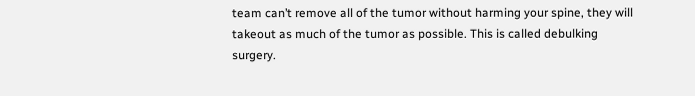team can’t remove all of the tumor without harming your spine, they will takeout as much of the tumor as possible. This is called debulking surgery.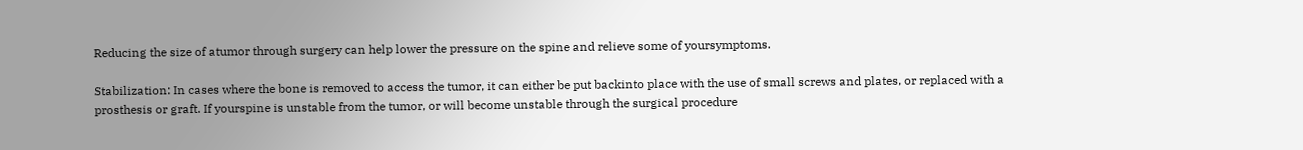Reducing the size of atumor through surgery can help lower the pressure on the spine and relieve some of yoursymptoms.

Stabilization: In cases where the bone is removed to access the tumor, it can either be put backinto place with the use of small screws and plates, or replaced with a prosthesis or graft. If yourspine is unstable from the tumor, or will become unstable through the surgical procedure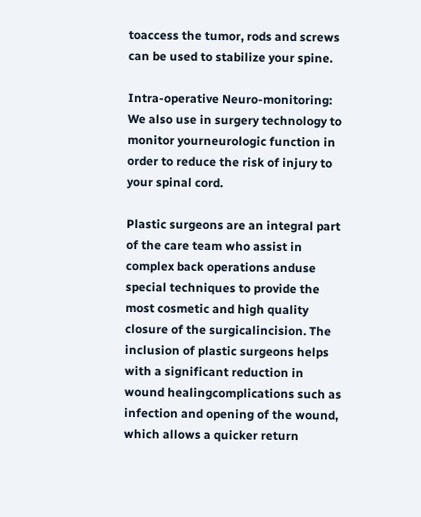toaccess the tumor, rods and screws can be used to stabilize your spine.

Intra-operative Neuro-monitoring: We also use in surgery technology to monitor yourneurologic function in order to reduce the risk of injury to your spinal cord.

Plastic surgeons are an integral part of the care team who assist in complex back operations anduse special techniques to provide the most cosmetic and high quality closure of the surgicalincision. The inclusion of plastic surgeons helps with a significant reduction in wound healingcomplications such as infection and opening of the wound, which allows a quicker return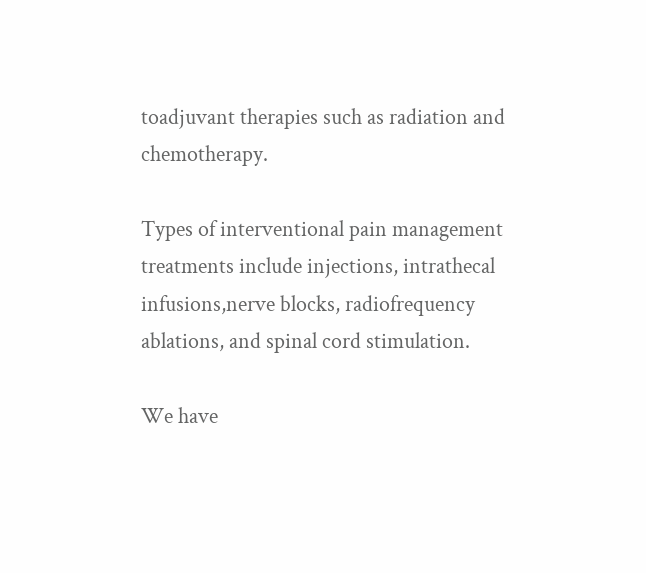toadjuvant therapies such as radiation and chemotherapy.

Types of interventional pain management treatments include injections, intrathecal infusions,nerve blocks, radiofrequency ablations, and spinal cord stimulation.

We have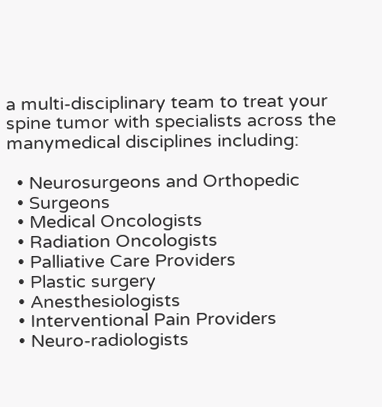a multi-disciplinary team to treat your spine tumor with specialists across the manymedical disciplines including:

  • Neurosurgeons and Orthopedic
  • Surgeons
  • Medical Oncologists
  • Radiation Oncologists
  • Palliative Care Providers
  • Plastic surgery
  • Anesthesiologists
  • Interventional Pain Providers
  • Neuro-radiologists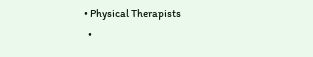• Physical Therapists
  •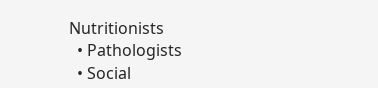Nutritionists
  • Pathologists
  • Social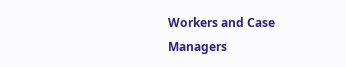Workers and Case Managers